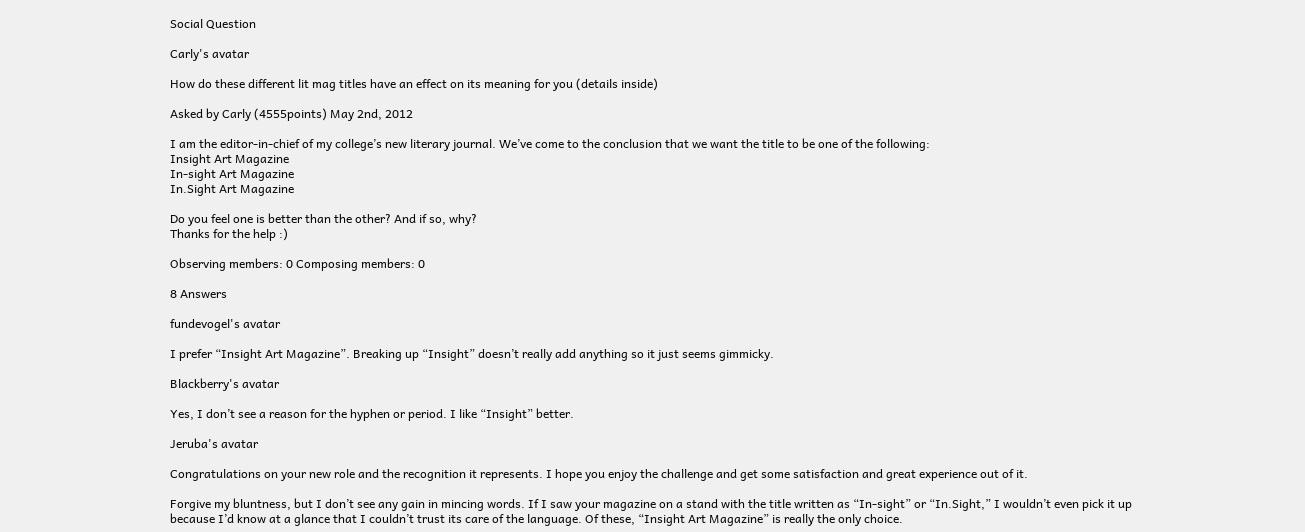Social Question

Carly's avatar

How do these different lit mag titles have an effect on its meaning for you (details inside)

Asked by Carly (4555points) May 2nd, 2012

I am the editor-in-chief of my college’s new literary journal. We’ve come to the conclusion that we want the title to be one of the following:
Insight Art Magazine
In-sight Art Magazine
In.Sight Art Magazine

Do you feel one is better than the other? And if so, why?
Thanks for the help :)

Observing members: 0 Composing members: 0

8 Answers

fundevogel's avatar

I prefer “Insight Art Magazine”. Breaking up “Insight” doesn’t really add anything so it just seems gimmicky.

Blackberry's avatar

Yes, I don’t see a reason for the hyphen or period. I like “Insight” better.

Jeruba's avatar

Congratulations on your new role and the recognition it represents. I hope you enjoy the challenge and get some satisfaction and great experience out of it.

Forgive my bluntness, but I don’t see any gain in mincing words. If I saw your magazine on a stand with the title written as “In-sight” or “In.Sight,” I wouldn’t even pick it up because I’d know at a glance that I couldn’t trust its care of the language. Of these, “Insight Art Magazine” is really the only choice.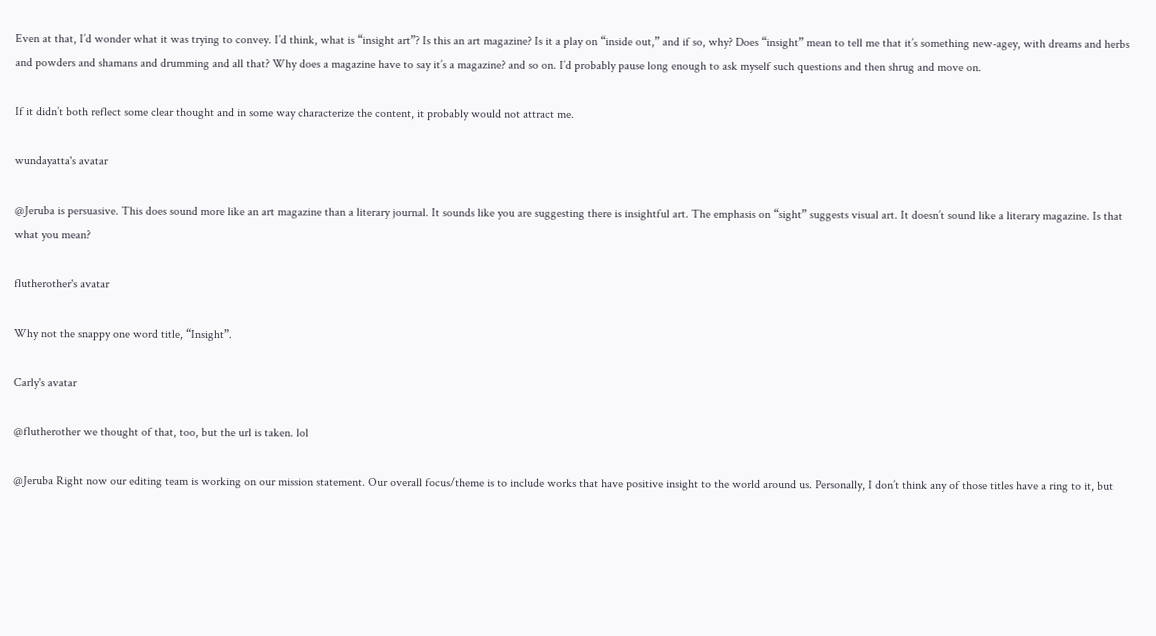Even at that, I’d wonder what it was trying to convey. I’d think, what is “insight art”? Is this an art magazine? Is it a play on “inside out,” and if so, why? Does “insight” mean to tell me that it’s something new-agey, with dreams and herbs and powders and shamans and drumming and all that? Why does a magazine have to say it’s a magazine? and so on. I’d probably pause long enough to ask myself such questions and then shrug and move on.

If it didn’t both reflect some clear thought and in some way characterize the content, it probably would not attract me.

wundayatta's avatar

@Jeruba is persuasive. This does sound more like an art magazine than a literary journal. It sounds like you are suggesting there is insightful art. The emphasis on “sight” suggests visual art. It doesn’t sound like a literary magazine. Is that what you mean?

flutherother's avatar

Why not the snappy one word title, “Insight”.

Carly's avatar

@flutherother we thought of that, too, but the url is taken. lol

@Jeruba Right now our editing team is working on our mission statement. Our overall focus/theme is to include works that have positive insight to the world around us. Personally, I don’t think any of those titles have a ring to it, but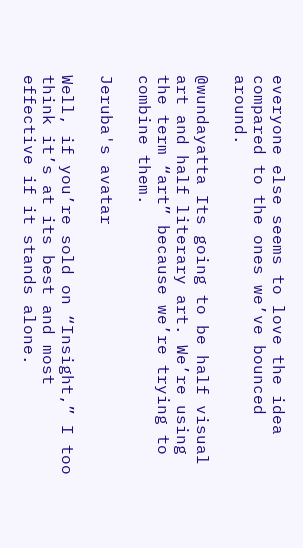everyone else seems to love the idea compared to the ones we’ve bounced around.

@wundayatta Its going to be half visual art and half literary art. We’re using the term “art” because we’re trying to combine them.

Jeruba's avatar

Well, if you’re sold on “Insight,” I too think it’s at its best and most effective if it stands alone.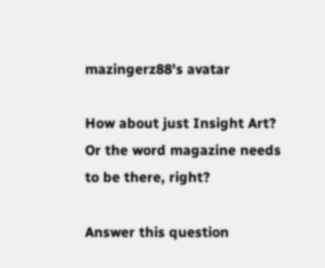mazingerz88's avatar

How about just Insight Art? Or the word magazine needs to be there, right?

Answer this question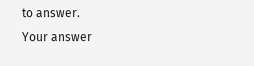to answer.
Your answer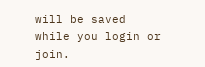will be saved while you login or join.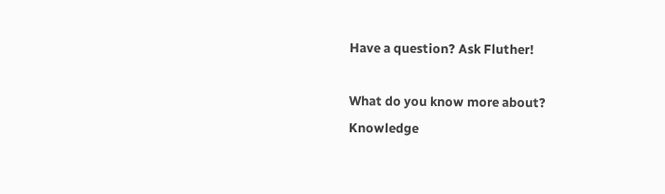Have a question? Ask Fluther!

What do you know more about?
Knowledge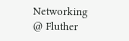Networking @ Fluther